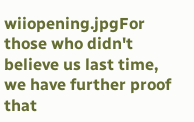wiiopening.jpgFor those who didn't believe us last time, we have further proof that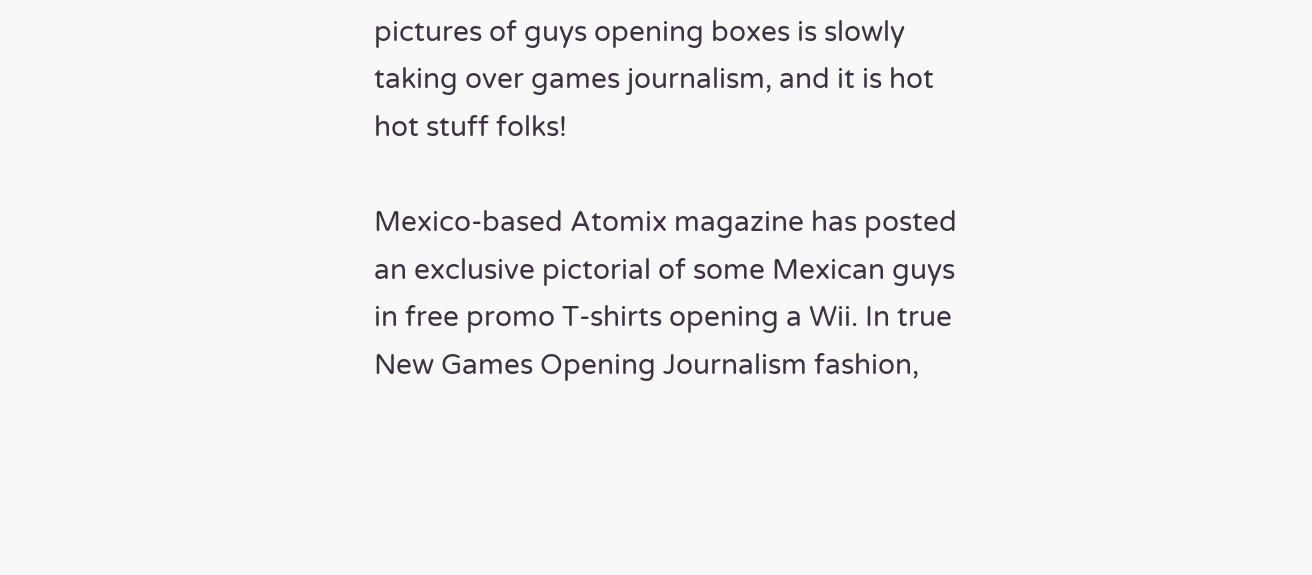pictures of guys opening boxes is slowly taking over games journalism, and it is hot hot stuff folks!

Mexico-based Atomix magazine has posted an exclusive pictorial of some Mexican guys in free promo T-shirts opening a Wii. In true New Games Opening Journalism fashion,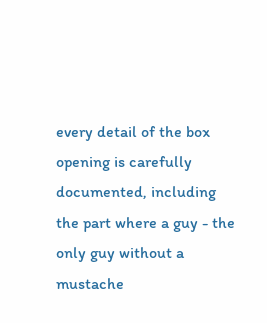every detail of the box opening is carefully documented, including the part where a guy - the only guy without a mustache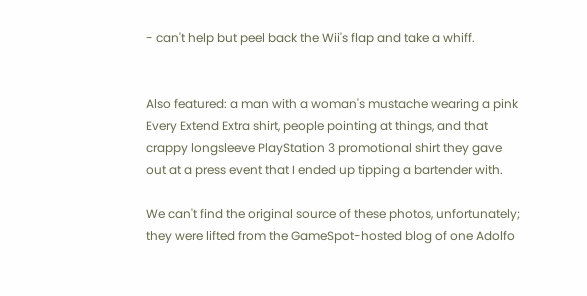- can't help but peel back the Wii's flap and take a whiff.


Also featured: a man with a woman's mustache wearing a pink Every Extend Extra shirt, people pointing at things, and that crappy longsleeve PlayStation 3 promotional shirt they gave out at a press event that I ended up tipping a bartender with.

We can't find the original source of these photos, unfortunately; they were lifted from the GameSpot-hosted blog of one Adolfo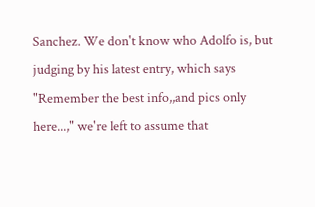Sanchez. We don't know who Adolfo is, but judging by his latest entry, which says "Remember the best info,,and pics only here...," we're left to assume that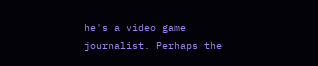he's a video game journalist. Perhaps the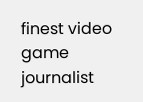finest video game journalist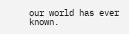our world has ever known.